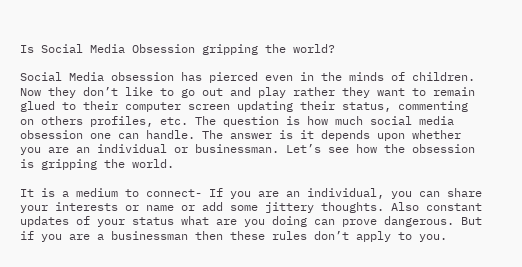Is Social Media Obsession gripping the world?

Social Media obsession has pierced even in the minds of children. Now they don’t like to go out and play rather they want to remain glued to their computer screen updating their status, commenting on others profiles, etc. The question is how much social media obsession one can handle. The answer is it depends upon whether you are an individual or businessman. Let’s see how the obsession is gripping the world.

It is a medium to connect- If you are an individual, you can share your interests or name or add some jittery thoughts. Also constant updates of your status what are you doing can prove dangerous. But if you are a businessman then these rules don’t apply to you.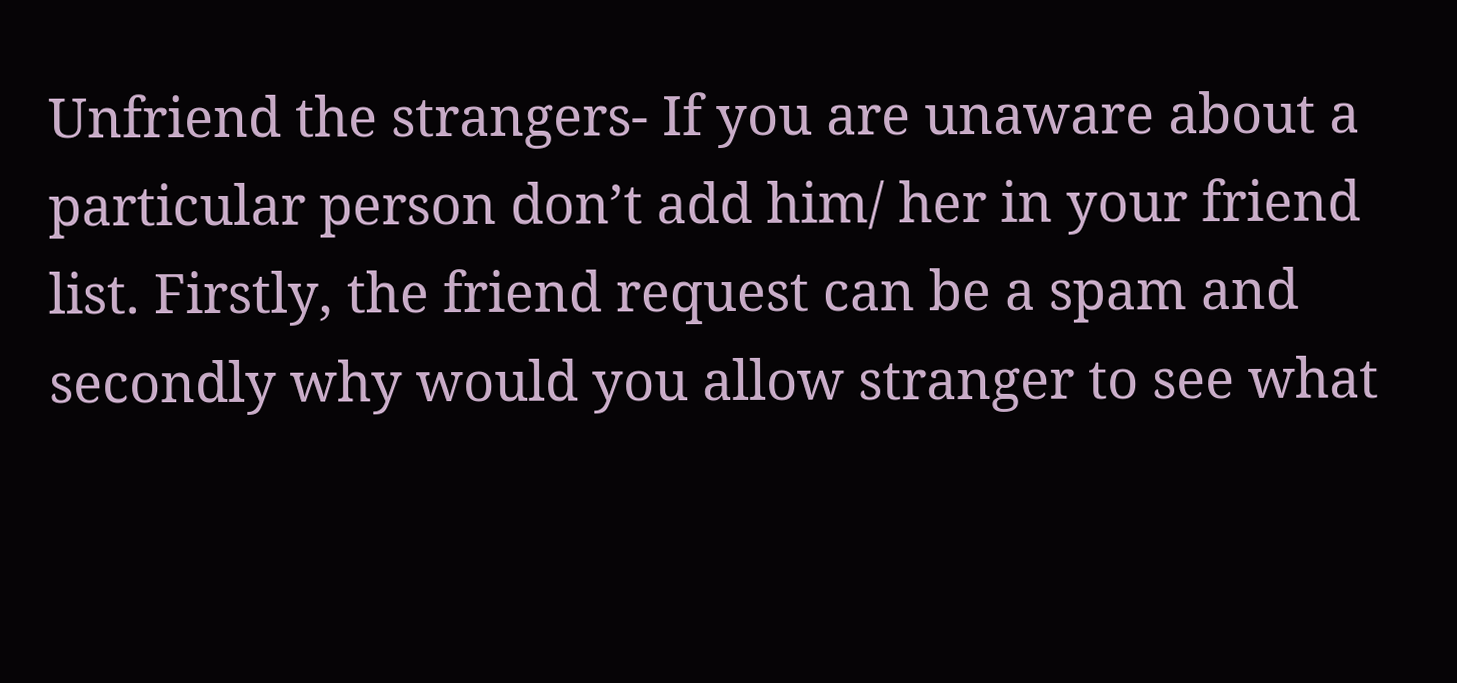Unfriend the strangers- If you are unaware about a particular person don’t add him/ her in your friend list. Firstly, the friend request can be a spam and secondly why would you allow stranger to see what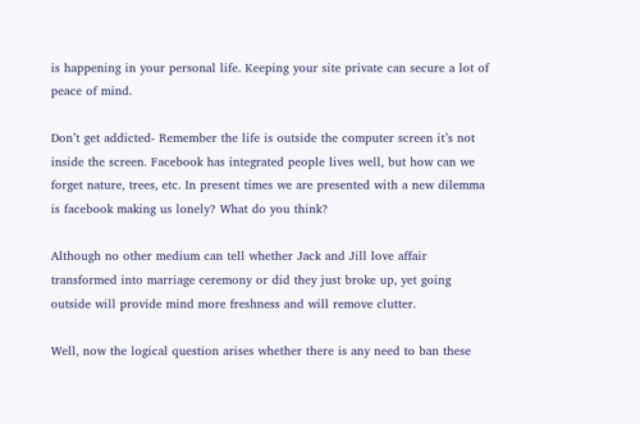is happening in your personal life. Keeping your site private can secure a lot of peace of mind.

Don’t get addicted- Remember the life is outside the computer screen it’s not inside the screen. Facebook has integrated people lives well, but how can we forget nature, trees, etc. In present times we are presented with a new dilemma is facebook making us lonely? What do you think?

Although no other medium can tell whether Jack and Jill love affair transformed into marriage ceremony or did they just broke up, yet going outside will provide mind more freshness and will remove clutter.

Well, now the logical question arises whether there is any need to ban these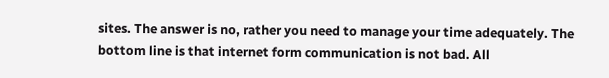sites. The answer is no, rather you need to manage your time adequately. The bottom line is that internet form communication is not bad. All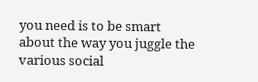you need is to be smart about the way you juggle the various social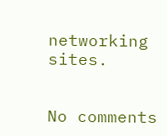networking sites.


No comments